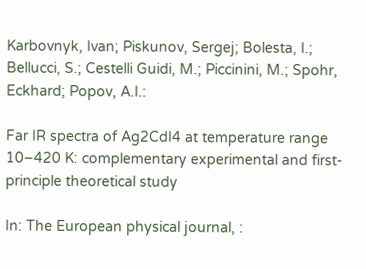Karbovnyk, Ivan; Piskunov, Sergej; Bolesta, I.; Bellucci, S.; Cestelli Guidi, M.; Piccinini, M.; Spohr, Eckhard; Popov, A.I.:

Far IR spectra of Ag2CdI4 at temperature range 10–420 K: complementary experimental and first-principle theoretical study

In: The European physical journal, :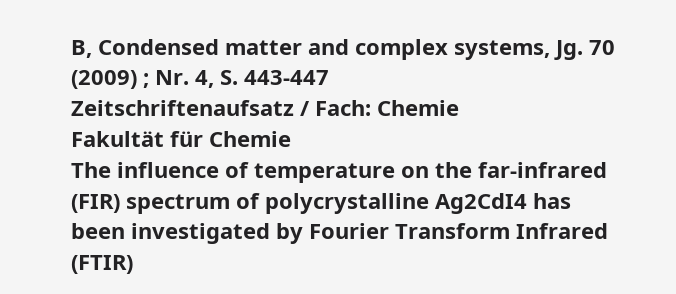B, Condensed matter and complex systems, Jg. 70 (2009) ; Nr. 4, S. 443-447
Zeitschriftenaufsatz / Fach: Chemie
Fakultät für Chemie
The influence of temperature on the far-infrared (FIR) spectrum of polycrystalline Ag2CdI4 has been investigated by Fourier Transform Infrared (FTIR)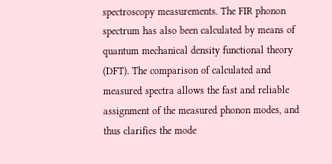spectroscopy measurements. The FIR phonon spectrum has also been calculated by means of quantum mechanical density functional theory (DFT). The comparison of calculated and measured spectra allows the fast and reliable assignment of the measured phonon modes, and thus clarifies the mode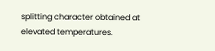splitting character obtained at elevated temperatures.